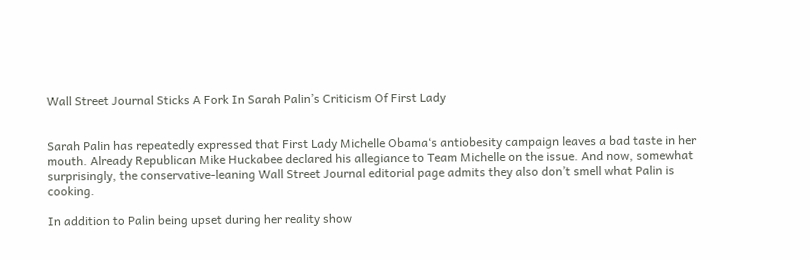Wall Street Journal Sticks A Fork In Sarah Palin’s Criticism Of First Lady


Sarah Palin has repeatedly expressed that First Lady Michelle Obama‘s antiobesity campaign leaves a bad taste in her mouth. Already Republican Mike Huckabee declared his allegiance to Team Michelle on the issue. And now, somewhat surprisingly, the conservative-leaning Wall Street Journal editorial page admits they also don’t smell what Palin is cooking.

In addition to Palin being upset during her reality show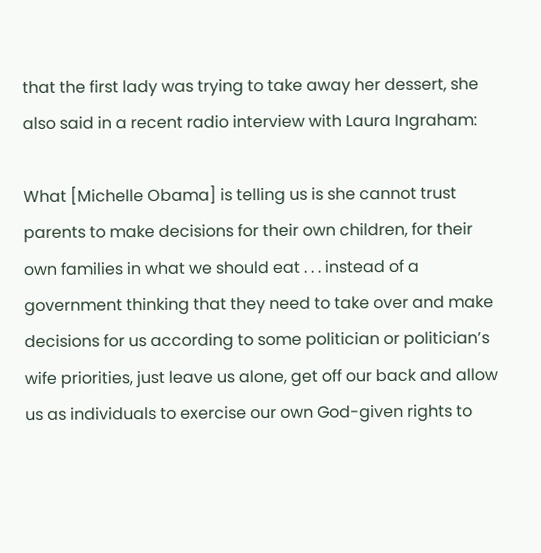that the first lady was trying to take away her dessert, she also said in a recent radio interview with Laura Ingraham:

What [Michelle Obama] is telling us is she cannot trust parents to make decisions for their own children, for their own families in what we should eat . . . instead of a government thinking that they need to take over and make decisions for us according to some politician or politician’s wife priorities, just leave us alone, get off our back and allow us as individuals to exercise our own God-given rights to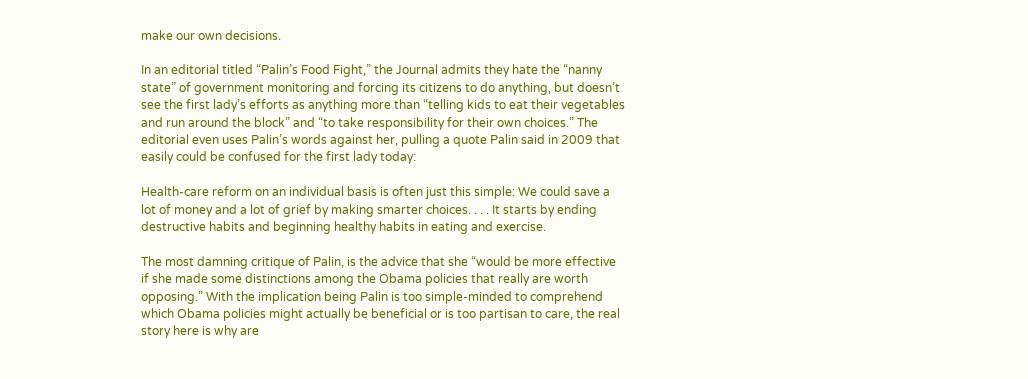make our own decisions.

In an editorial titled “Palin’s Food Fight,” the Journal admits they hate the “nanny state” of government monitoring and forcing its citizens to do anything, but doesn’t see the first lady’s efforts as anything more than “telling kids to eat their vegetables and run around the block” and “to take responsibility for their own choices.” The editorial even uses Palin’s words against her, pulling a quote Palin said in 2009 that easily could be confused for the first lady today:

Health-care reform on an individual basis is often just this simple: We could save a lot of money and a lot of grief by making smarter choices. . . . It starts by ending destructive habits and beginning healthy habits in eating and exercise.

The most damning critique of Palin, is the advice that she “would be more effective if she made some distinctions among the Obama policies that really are worth opposing.” With the implication being Palin is too simple-minded to comprehend which Obama policies might actually be beneficial or is too partisan to care, the real story here is why are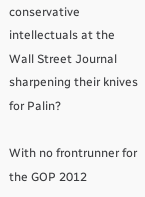conservative intellectuals at the Wall Street Journal sharpening their knives for Palin?

With no frontrunner for the GOP 2012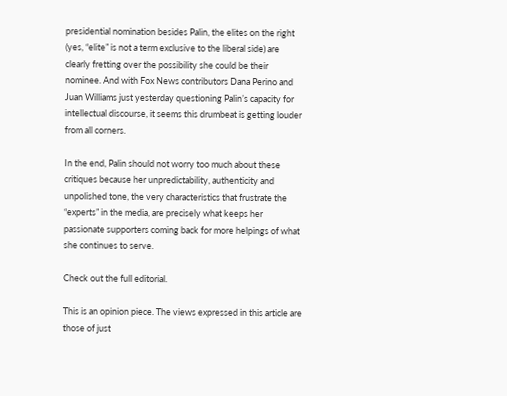presidential nomination besides Palin, the elites on the right (yes, “elite” is not a term exclusive to the liberal side) are clearly fretting over the possibility she could be their nominee. And with Fox News contributors Dana Perino and Juan Williams just yesterday questioning Palin’s capacity for intellectual discourse, it seems this drumbeat is getting louder from all corners.

In the end, Palin should not worry too much about these critiques because her unpredictability, authenticity and unpolished tone, the very characteristics that frustrate the “experts” in the media, are precisely what keeps her passionate supporters coming back for more helpings of what she continues to serve.

Check out the full editorial.

This is an opinion piece. The views expressed in this article are those of just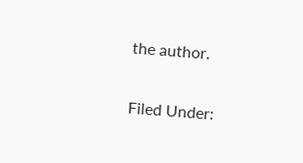the author.

Filed Under: